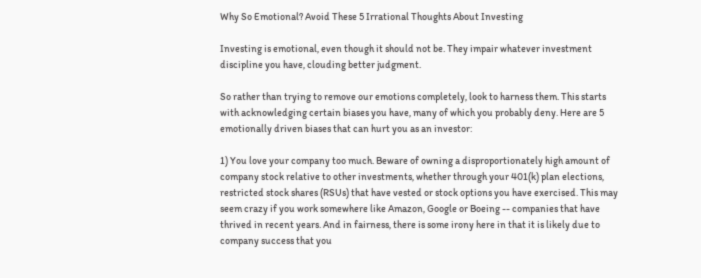Why So Emotional? Avoid These 5 Irrational Thoughts About Investing

Investing is emotional, even though it should not be. They impair whatever investment discipline you have, clouding better judgment.

So rather than trying to remove our emotions completely, look to harness them. This starts with acknowledging certain biases you have, many of which you probably deny. Here are 5 emotionally driven biases that can hurt you as an investor:

1) You love your company too much. Beware of owning a disproportionately high amount of company stock relative to other investments, whether through your 401(k) plan elections, restricted stock shares (RSUs) that have vested or stock options you have exercised. This may seem crazy if you work somewhere like Amazon, Google or Boeing -- companies that have thrived in recent years. And in fairness, there is some irony here in that it is likely due to company success that you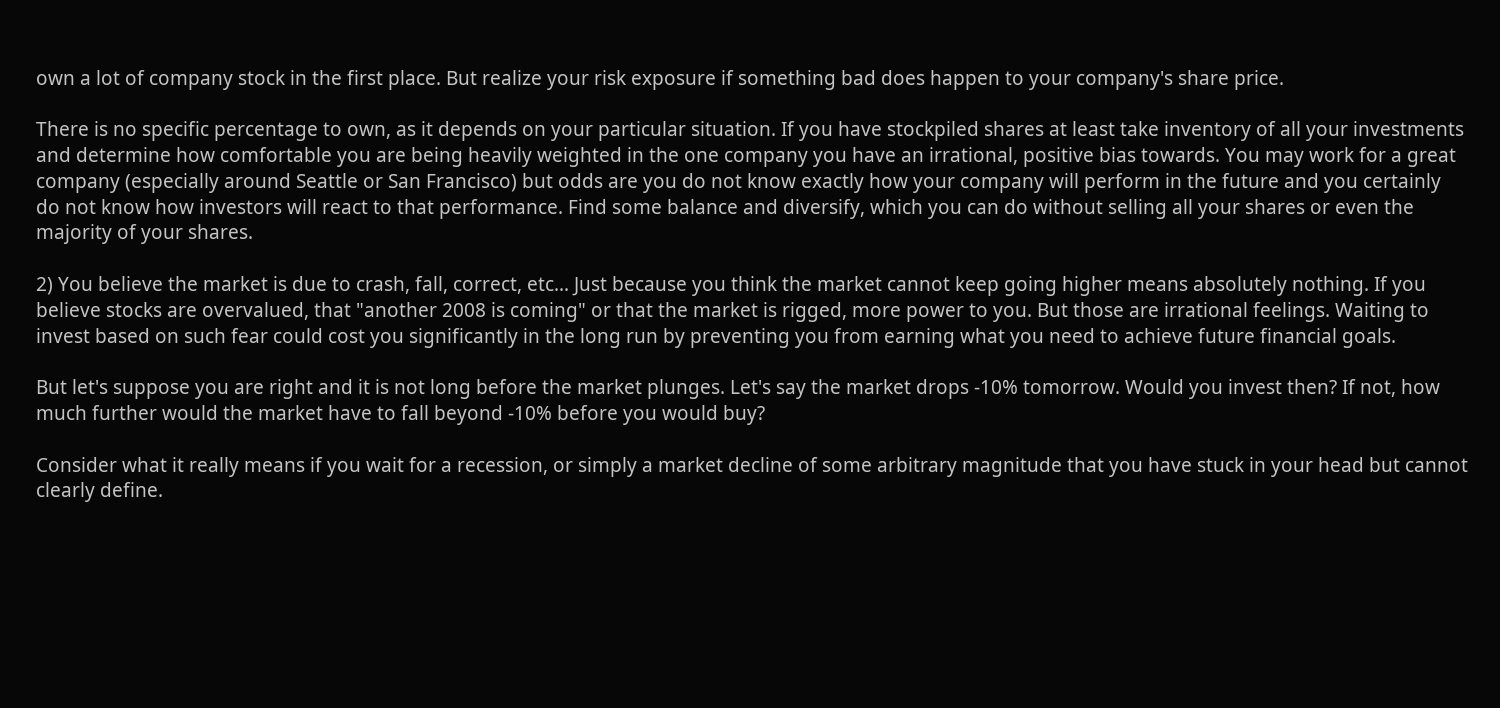own a lot of company stock in the first place. But realize your risk exposure if something bad does happen to your company's share price.

There is no specific percentage to own, as it depends on your particular situation. If you have stockpiled shares at least take inventory of all your investments and determine how comfortable you are being heavily weighted in the one company you have an irrational, positive bias towards. You may work for a great company (especially around Seattle or San Francisco) but odds are you do not know exactly how your company will perform in the future and you certainly do not know how investors will react to that performance. Find some balance and diversify, which you can do without selling all your shares or even the majority of your shares.

2) You believe the market is due to crash, fall, correct, etc... Just because you think the market cannot keep going higher means absolutely nothing. If you believe stocks are overvalued, that "another 2008 is coming" or that the market is rigged, more power to you. But those are irrational feelings. Waiting to invest based on such fear could cost you significantly in the long run by preventing you from earning what you need to achieve future financial goals.

But let's suppose you are right and it is not long before the market plunges. Let's say the market drops -10% tomorrow. Would you invest then? If not, how much further would the market have to fall beyond -10% before you would buy?

Consider what it really means if you wait for a recession, or simply a market decline of some arbitrary magnitude that you have stuck in your head but cannot clearly define.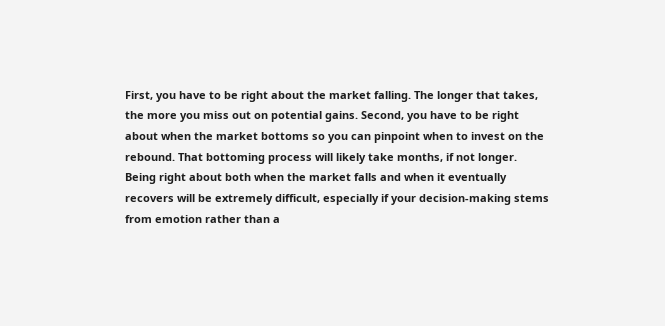First, you have to be right about the market falling. The longer that takes, the more you miss out on potential gains. Second, you have to be right about when the market bottoms so you can pinpoint when to invest on the rebound. That bottoming process will likely take months, if not longer. Being right about both when the market falls and when it eventually recovers will be extremely difficult, especially if your decision-making stems from emotion rather than a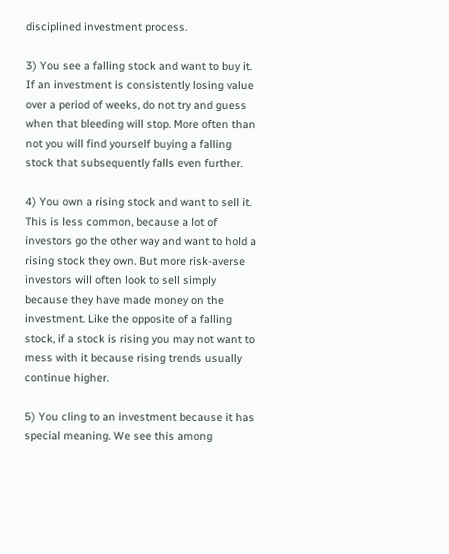disciplined investment process.

3) You see a falling stock and want to buy it. If an investment is consistently losing value over a period of weeks, do not try and guess when that bleeding will stop. More often than not you will find yourself buying a falling stock that subsequently falls even further.

4) You own a rising stock and want to sell it. This is less common, because a lot of investors go the other way and want to hold a rising stock they own. But more risk-averse investors will often look to sell simply because they have made money on the investment. Like the opposite of a falling stock, if a stock is rising you may not want to mess with it because rising trends usually continue higher.

5) You cling to an investment because it has special meaning. We see this among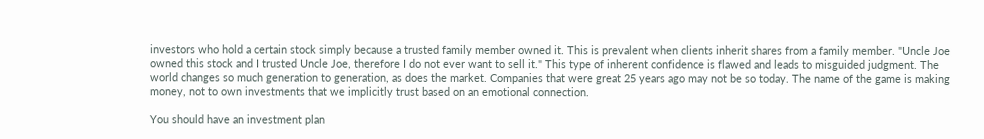investors who hold a certain stock simply because a trusted family member owned it. This is prevalent when clients inherit shares from a family member. "Uncle Joe owned this stock and I trusted Uncle Joe, therefore I do not ever want to sell it." This type of inherent confidence is flawed and leads to misguided judgment. The world changes so much generation to generation, as does the market. Companies that were great 25 years ago may not be so today. The name of the game is making money, not to own investments that we implicitly trust based on an emotional connection.

You should have an investment plan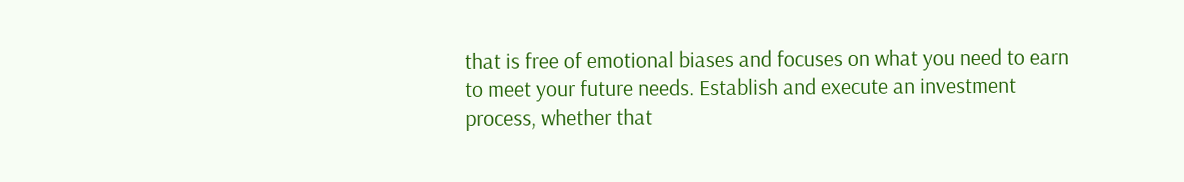that is free of emotional biases and focuses on what you need to earn to meet your future needs. Establish and execute an investment process, whether that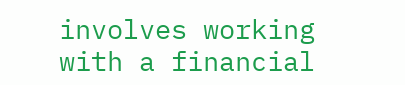involves working with a financial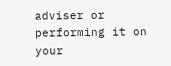adviser or performing it on your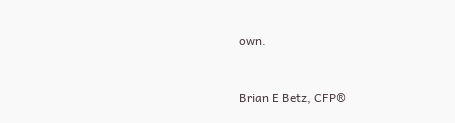own.



Brian E Betz, CFP®